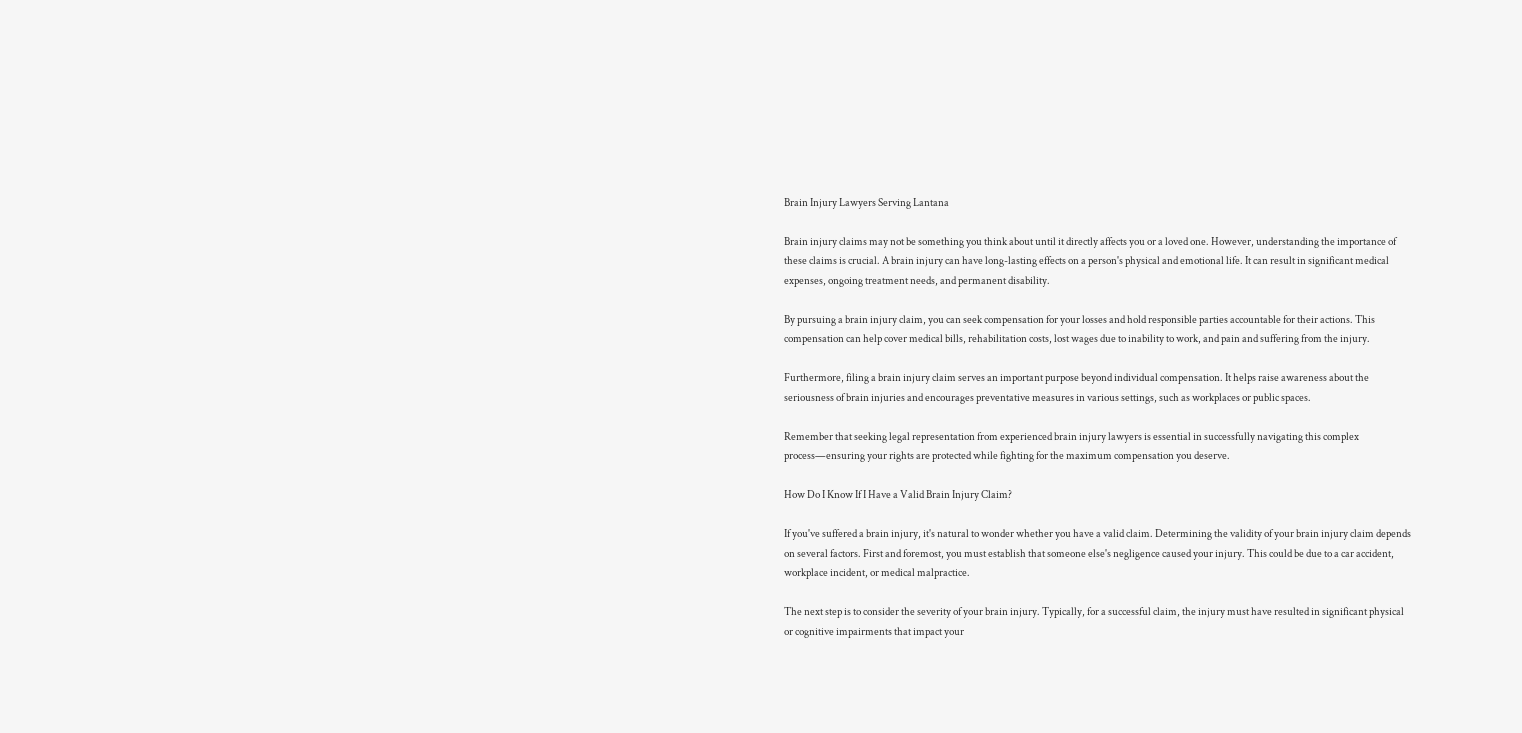Brain Injury Lawyers Serving Lantana

Brain injury claims may not be something you think about until it directly affects you or a loved one. However, understanding the importance of these claims is crucial. A brain injury can have long-lasting effects on a person's physical and emotional life. It can result in significant medical expenses, ongoing treatment needs, and permanent disability.

By pursuing a brain injury claim, you can seek compensation for your losses and hold responsible parties accountable for their actions. This compensation can help cover medical bills, rehabilitation costs, lost wages due to inability to work, and pain and suffering from the injury.

Furthermore, filing a brain injury claim serves an important purpose beyond individual compensation. It helps raise awareness about the seriousness of brain injuries and encourages preventative measures in various settings, such as workplaces or public spaces.

Remember that seeking legal representation from experienced brain injury lawyers is essential in successfully navigating this complex process—ensuring your rights are protected while fighting for the maximum compensation you deserve.

How Do I Know If I Have a Valid Brain Injury Claim?

If you've suffered a brain injury, it's natural to wonder whether you have a valid claim. Determining the validity of your brain injury claim depends on several factors. First and foremost, you must establish that someone else's negligence caused your injury. This could be due to a car accident, workplace incident, or medical malpractice.

The next step is to consider the severity of your brain injury. Typically, for a successful claim, the injury must have resulted in significant physical or cognitive impairments that impact your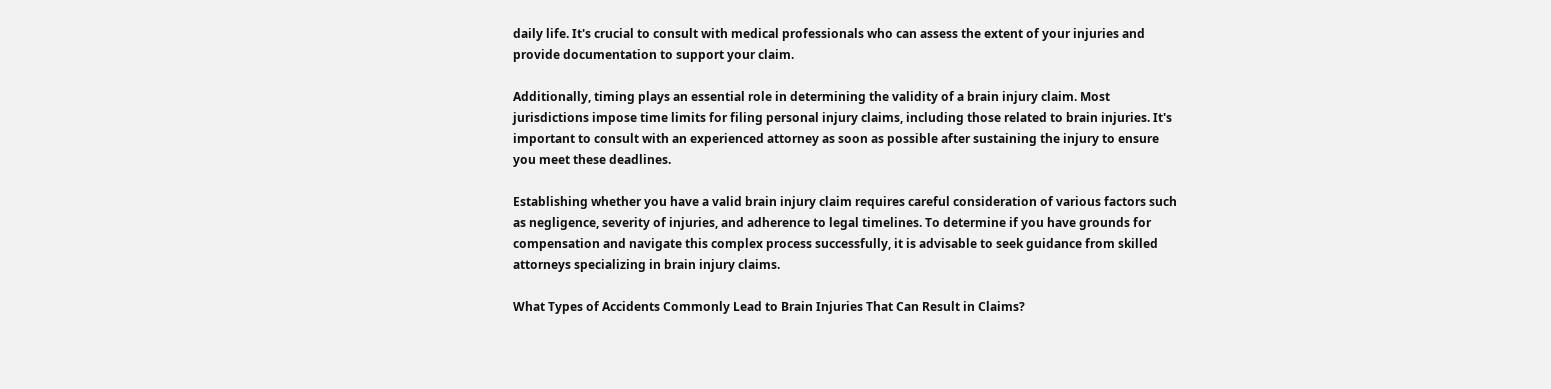daily life. It's crucial to consult with medical professionals who can assess the extent of your injuries and provide documentation to support your claim.

Additionally, timing plays an essential role in determining the validity of a brain injury claim. Most jurisdictions impose time limits for filing personal injury claims, including those related to brain injuries. It's important to consult with an experienced attorney as soon as possible after sustaining the injury to ensure you meet these deadlines.

Establishing whether you have a valid brain injury claim requires careful consideration of various factors such as negligence, severity of injuries, and adherence to legal timelines. To determine if you have grounds for compensation and navigate this complex process successfully, it is advisable to seek guidance from skilled attorneys specializing in brain injury claims.

What Types of Accidents Commonly Lead to Brain Injuries That Can Result in Claims?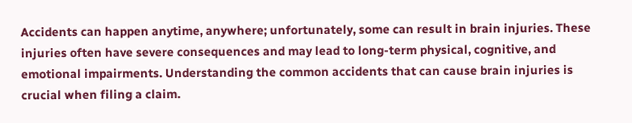Accidents can happen anytime, anywhere; unfortunately, some can result in brain injuries. These injuries often have severe consequences and may lead to long-term physical, cognitive, and emotional impairments. Understanding the common accidents that can cause brain injuries is crucial when filing a claim.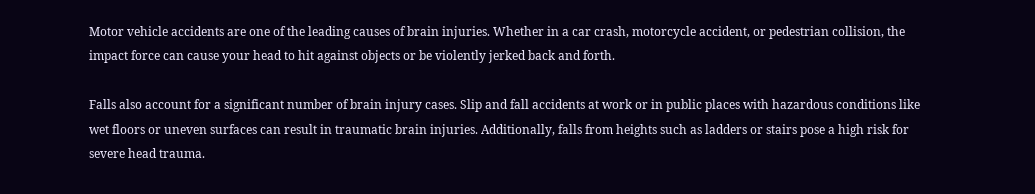Motor vehicle accidents are one of the leading causes of brain injuries. Whether in a car crash, motorcycle accident, or pedestrian collision, the impact force can cause your head to hit against objects or be violently jerked back and forth.

Falls also account for a significant number of brain injury cases. Slip and fall accidents at work or in public places with hazardous conditions like wet floors or uneven surfaces can result in traumatic brain injuries. Additionally, falls from heights such as ladders or stairs pose a high risk for severe head trauma.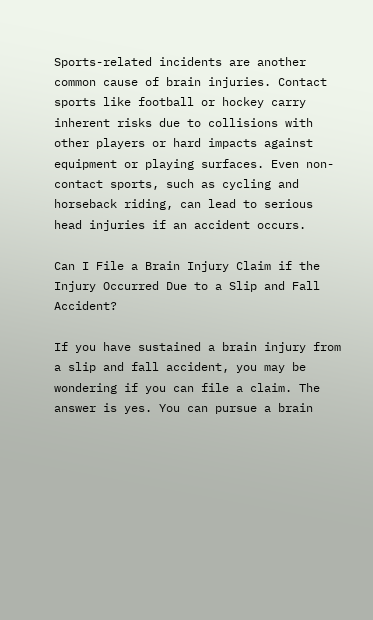Sports-related incidents are another common cause of brain injuries. Contact sports like football or hockey carry inherent risks due to collisions with other players or hard impacts against equipment or playing surfaces. Even non-contact sports, such as cycling and horseback riding, can lead to serious head injuries if an accident occurs.

Can I File a Brain Injury Claim if the Injury Occurred Due to a Slip and Fall Accident?

If you have sustained a brain injury from a slip and fall accident, you may be wondering if you can file a claim. The answer is yes. You can pursue a brain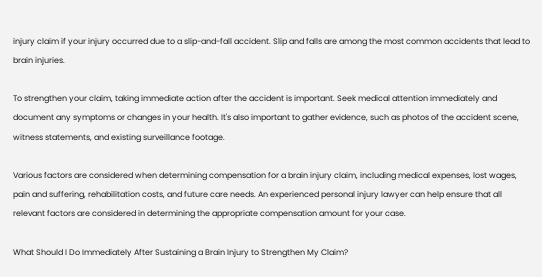injury claim if your injury occurred due to a slip-and-fall accident. Slip and falls are among the most common accidents that lead to brain injuries.

To strengthen your claim, taking immediate action after the accident is important. Seek medical attention immediately and document any symptoms or changes in your health. It's also important to gather evidence, such as photos of the accident scene, witness statements, and existing surveillance footage.

Various factors are considered when determining compensation for a brain injury claim, including medical expenses, lost wages, pain and suffering, rehabilitation costs, and future care needs. An experienced personal injury lawyer can help ensure that all relevant factors are considered in determining the appropriate compensation amount for your case.

What Should I Do Immediately After Sustaining a Brain Injury to Strengthen My Claim?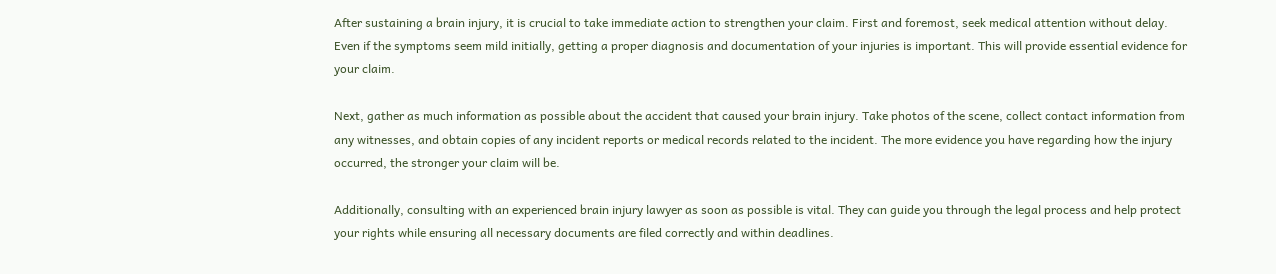After sustaining a brain injury, it is crucial to take immediate action to strengthen your claim. First and foremost, seek medical attention without delay. Even if the symptoms seem mild initially, getting a proper diagnosis and documentation of your injuries is important. This will provide essential evidence for your claim.

Next, gather as much information as possible about the accident that caused your brain injury. Take photos of the scene, collect contact information from any witnesses, and obtain copies of any incident reports or medical records related to the incident. The more evidence you have regarding how the injury occurred, the stronger your claim will be.

Additionally, consulting with an experienced brain injury lawyer as soon as possible is vital. They can guide you through the legal process and help protect your rights while ensuring all necessary documents are filed correctly and within deadlines.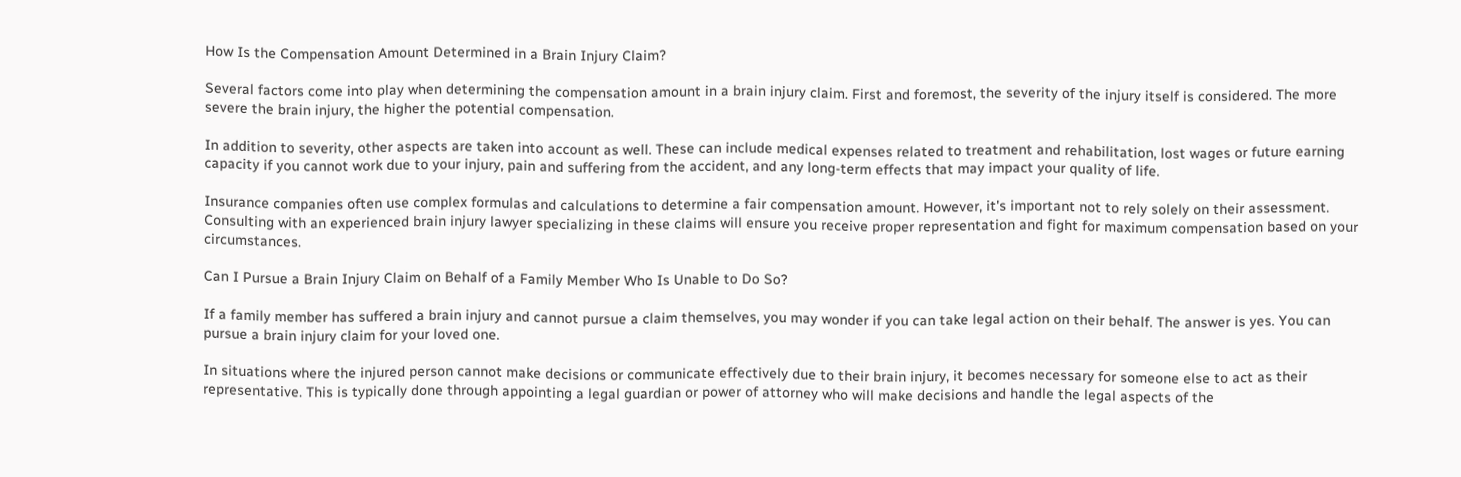How Is the Compensation Amount Determined in a Brain Injury Claim?

Several factors come into play when determining the compensation amount in a brain injury claim. First and foremost, the severity of the injury itself is considered. The more severe the brain injury, the higher the potential compensation.

In addition to severity, other aspects are taken into account as well. These can include medical expenses related to treatment and rehabilitation, lost wages or future earning capacity if you cannot work due to your injury, pain and suffering from the accident, and any long-term effects that may impact your quality of life.

Insurance companies often use complex formulas and calculations to determine a fair compensation amount. However, it's important not to rely solely on their assessment. Consulting with an experienced brain injury lawyer specializing in these claims will ensure you receive proper representation and fight for maximum compensation based on your circumstances.

Can I Pursue a Brain Injury Claim on Behalf of a Family Member Who Is Unable to Do So?

If a family member has suffered a brain injury and cannot pursue a claim themselves, you may wonder if you can take legal action on their behalf. The answer is yes. You can pursue a brain injury claim for your loved one.

In situations where the injured person cannot make decisions or communicate effectively due to their brain injury, it becomes necessary for someone else to act as their representative. This is typically done through appointing a legal guardian or power of attorney who will make decisions and handle the legal aspects of the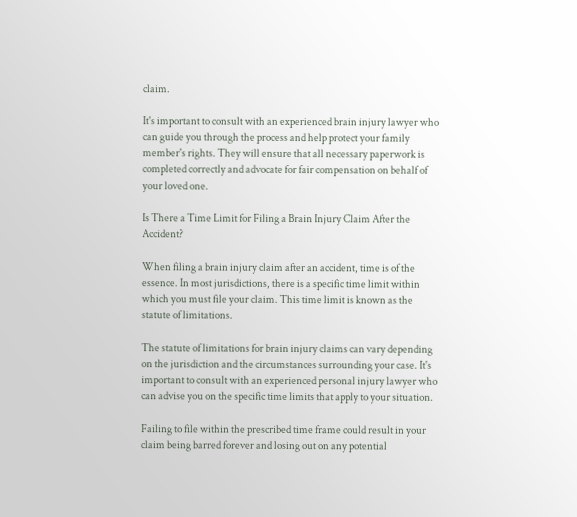claim.

It's important to consult with an experienced brain injury lawyer who can guide you through the process and help protect your family member's rights. They will ensure that all necessary paperwork is completed correctly and advocate for fair compensation on behalf of your loved one.

Is There a Time Limit for Filing a Brain Injury Claim After the Accident?

When filing a brain injury claim after an accident, time is of the essence. In most jurisdictions, there is a specific time limit within which you must file your claim. This time limit is known as the statute of limitations.

The statute of limitations for brain injury claims can vary depending on the jurisdiction and the circumstances surrounding your case. It's important to consult with an experienced personal injury lawyer who can advise you on the specific time limits that apply to your situation.

Failing to file within the prescribed time frame could result in your claim being barred forever and losing out on any potential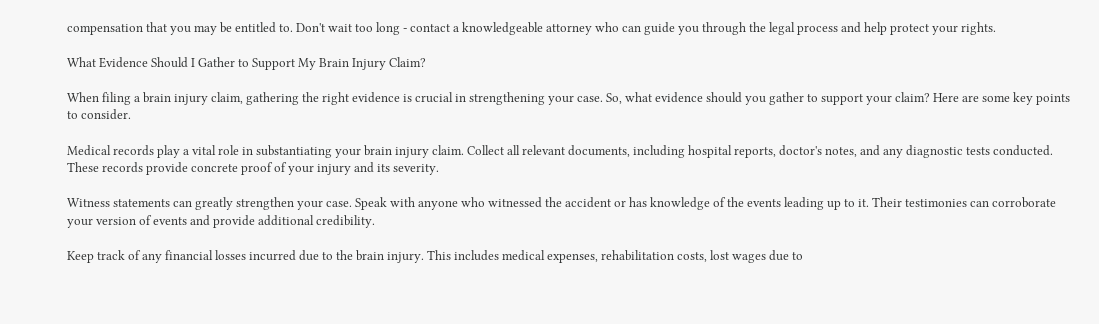compensation that you may be entitled to. Don't wait too long - contact a knowledgeable attorney who can guide you through the legal process and help protect your rights.

What Evidence Should I Gather to Support My Brain Injury Claim?

When filing a brain injury claim, gathering the right evidence is crucial in strengthening your case. So, what evidence should you gather to support your claim? Here are some key points to consider.

Medical records play a vital role in substantiating your brain injury claim. Collect all relevant documents, including hospital reports, doctor's notes, and any diagnostic tests conducted. These records provide concrete proof of your injury and its severity.

Witness statements can greatly strengthen your case. Speak with anyone who witnessed the accident or has knowledge of the events leading up to it. Their testimonies can corroborate your version of events and provide additional credibility.

Keep track of any financial losses incurred due to the brain injury. This includes medical expenses, rehabilitation costs, lost wages due to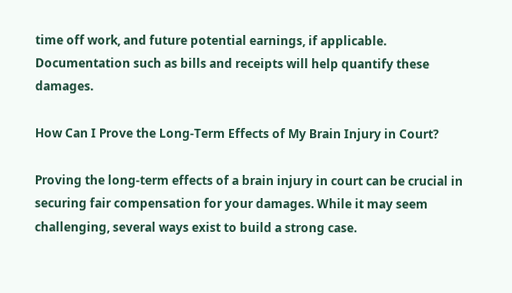time off work, and future potential earnings, if applicable. Documentation such as bills and receipts will help quantify these damages.

How Can I Prove the Long-Term Effects of My Brain Injury in Court?

Proving the long-term effects of a brain injury in court can be crucial in securing fair compensation for your damages. While it may seem challenging, several ways exist to build a strong case.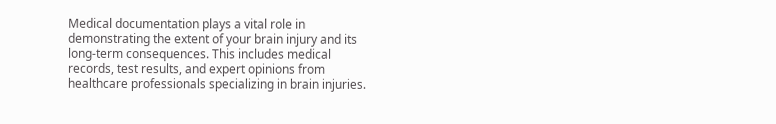Medical documentation plays a vital role in demonstrating the extent of your brain injury and its long-term consequences. This includes medical records, test results, and expert opinions from healthcare professionals specializing in brain injuries.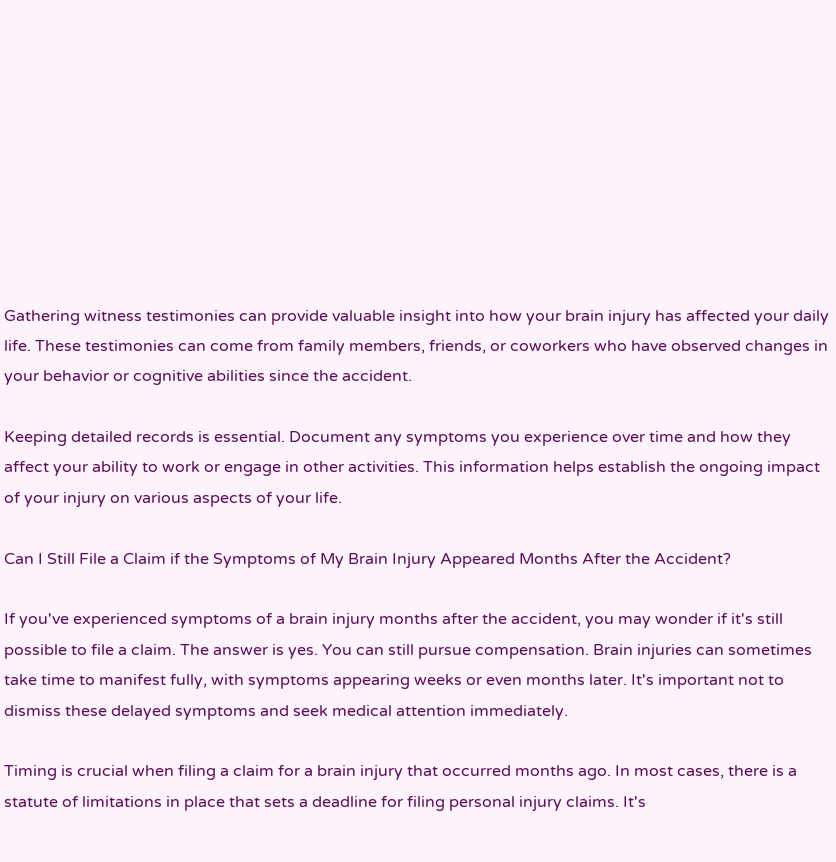Gathering witness testimonies can provide valuable insight into how your brain injury has affected your daily life. These testimonies can come from family members, friends, or coworkers who have observed changes in your behavior or cognitive abilities since the accident.

Keeping detailed records is essential. Document any symptoms you experience over time and how they affect your ability to work or engage in other activities. This information helps establish the ongoing impact of your injury on various aspects of your life.

Can I Still File a Claim if the Symptoms of My Brain Injury Appeared Months After the Accident?

If you've experienced symptoms of a brain injury months after the accident, you may wonder if it's still possible to file a claim. The answer is yes. You can still pursue compensation. Brain injuries can sometimes take time to manifest fully, with symptoms appearing weeks or even months later. It's important not to dismiss these delayed symptoms and seek medical attention immediately.

Timing is crucial when filing a claim for a brain injury that occurred months ago. In most cases, there is a statute of limitations in place that sets a deadline for filing personal injury claims. It's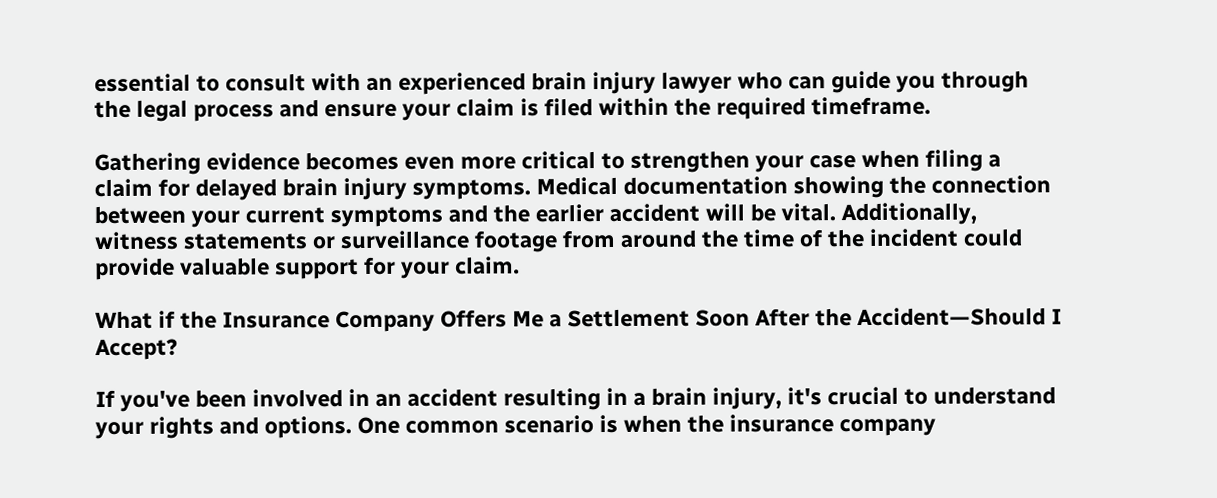essential to consult with an experienced brain injury lawyer who can guide you through the legal process and ensure your claim is filed within the required timeframe.

Gathering evidence becomes even more critical to strengthen your case when filing a claim for delayed brain injury symptoms. Medical documentation showing the connection between your current symptoms and the earlier accident will be vital. Additionally, witness statements or surveillance footage from around the time of the incident could provide valuable support for your claim.

What if the Insurance Company Offers Me a Settlement Soon After the Accident—Should I Accept?

If you've been involved in an accident resulting in a brain injury, it's crucial to understand your rights and options. One common scenario is when the insurance company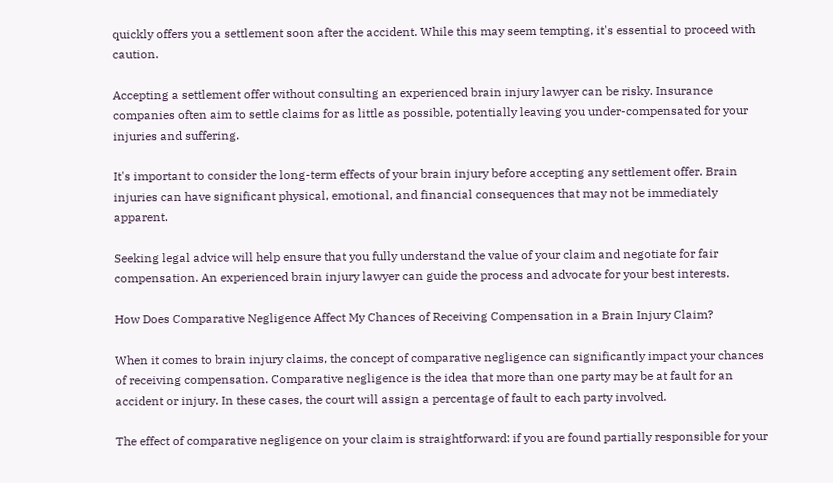quickly offers you a settlement soon after the accident. While this may seem tempting, it's essential to proceed with caution.

Accepting a settlement offer without consulting an experienced brain injury lawyer can be risky. Insurance companies often aim to settle claims for as little as possible, potentially leaving you under-compensated for your injuries and suffering.

It's important to consider the long-term effects of your brain injury before accepting any settlement offer. Brain injuries can have significant physical, emotional, and financial consequences that may not be immediately apparent.

Seeking legal advice will help ensure that you fully understand the value of your claim and negotiate for fair compensation. An experienced brain injury lawyer can guide the process and advocate for your best interests.

How Does Comparative Negligence Affect My Chances of Receiving Compensation in a Brain Injury Claim?

When it comes to brain injury claims, the concept of comparative negligence can significantly impact your chances of receiving compensation. Comparative negligence is the idea that more than one party may be at fault for an accident or injury. In these cases, the court will assign a percentage of fault to each party involved.

The effect of comparative negligence on your claim is straightforward: if you are found partially responsible for your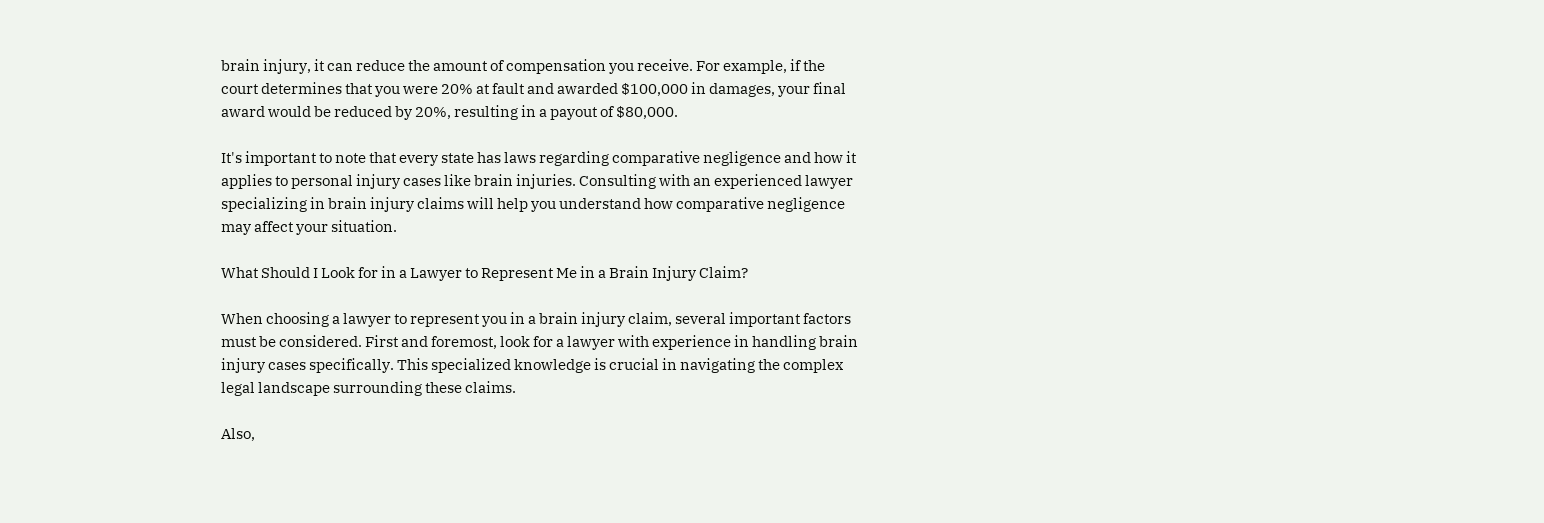brain injury, it can reduce the amount of compensation you receive. For example, if the court determines that you were 20% at fault and awarded $100,000 in damages, your final award would be reduced by 20%, resulting in a payout of $80,000.

It's important to note that every state has laws regarding comparative negligence and how it applies to personal injury cases like brain injuries. Consulting with an experienced lawyer specializing in brain injury claims will help you understand how comparative negligence may affect your situation.

What Should I Look for in a Lawyer to Represent Me in a Brain Injury Claim?

When choosing a lawyer to represent you in a brain injury claim, several important factors must be considered. First and foremost, look for a lawyer with experience in handling brain injury cases specifically. This specialized knowledge is crucial in navigating the complex legal landscape surrounding these claims.

Also,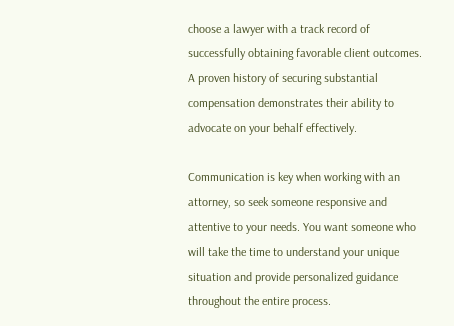choose a lawyer with a track record of successfully obtaining favorable client outcomes. A proven history of securing substantial compensation demonstrates their ability to advocate on your behalf effectively.

Communication is key when working with an attorney, so seek someone responsive and attentive to your needs. You want someone who will take the time to understand your unique situation and provide personalized guidance throughout the entire process.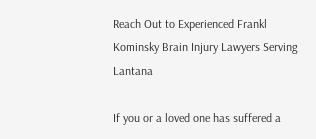Reach Out to Experienced Frankl Kominsky Brain Injury Lawyers Serving Lantana

If you or a loved one has suffered a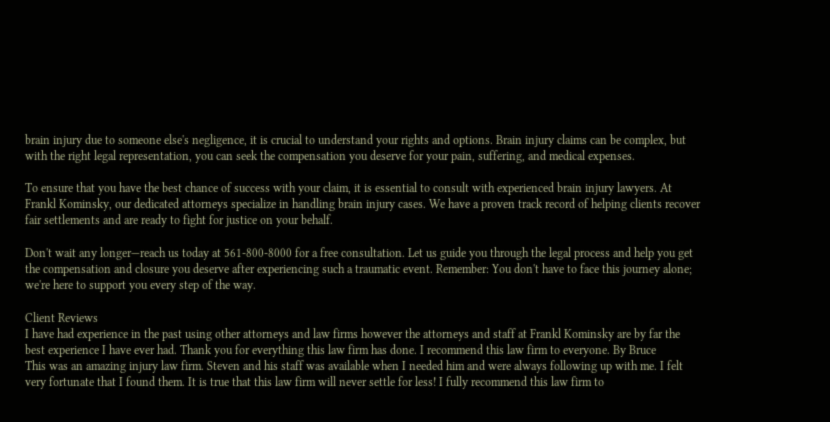brain injury due to someone else's negligence, it is crucial to understand your rights and options. Brain injury claims can be complex, but with the right legal representation, you can seek the compensation you deserve for your pain, suffering, and medical expenses.

To ensure that you have the best chance of success with your claim, it is essential to consult with experienced brain injury lawyers. At Frankl Kominsky, our dedicated attorneys specialize in handling brain injury cases. We have a proven track record of helping clients recover fair settlements and are ready to fight for justice on your behalf.

Don't wait any longer—reach us today at 561-800-8000 for a free consultation. Let us guide you through the legal process and help you get the compensation and closure you deserve after experiencing such a traumatic event. Remember: You don't have to face this journey alone; we're here to support you every step of the way.

Client Reviews
I have had experience in the past using other attorneys and law firms however the attorneys and staff at Frankl Kominsky are by far the best experience I have ever had. Thank you for everything this law firm has done. I recommend this law firm to everyone. By Bruce
This was an amazing injury law firm. Steven and his staff was available when I needed him and were always following up with me. I felt very fortunate that I found them. It is true that this law firm will never settle for less! I fully recommend this law firm to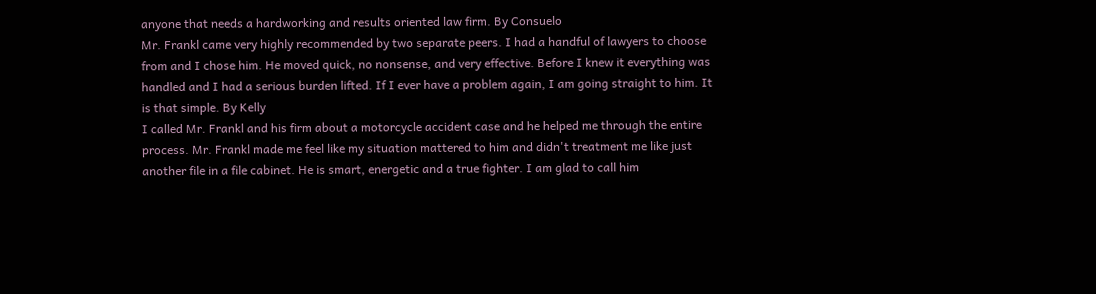anyone that needs a hardworking and results oriented law firm. By Consuelo
Mr. Frankl came very highly recommended by two separate peers. I had a handful of lawyers to choose from and I chose him. He moved quick, no nonsense, and very effective. Before I knew it everything was handled and I had a serious burden lifted. If I ever have a problem again, I am going straight to him. It is that simple. By Kelly
I called Mr. Frankl and his firm about a motorcycle accident case and he helped me through the entire process. Mr. Frankl made me feel like my situation mattered to him and didn't treatment me like just another file in a file cabinet. He is smart, energetic and a true fighter. I am glad to call him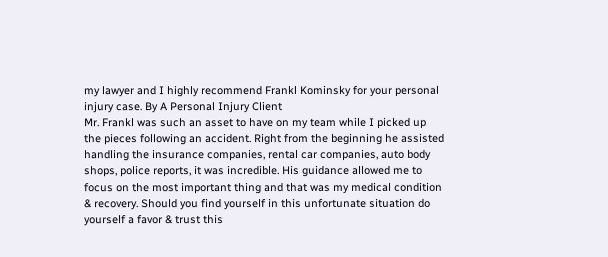my lawyer and I highly recommend Frankl Kominsky for your personal injury case. By A Personal Injury Client
Mr. Frankl was such an asset to have on my team while I picked up the pieces following an accident. Right from the beginning he assisted handling the insurance companies, rental car companies, auto body shops, police reports, it was incredible. His guidance allowed me to focus on the most important thing and that was my medical condition & recovery. Should you find yourself in this unfortunate situation do yourself a favor & trust this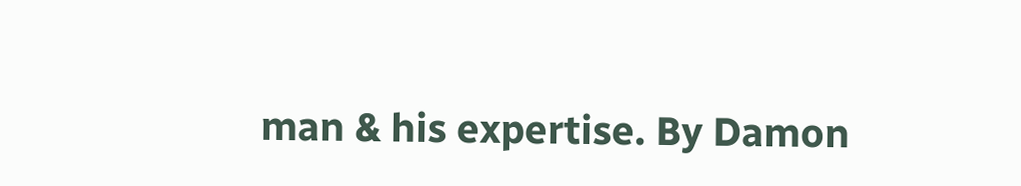man & his expertise. By Damon